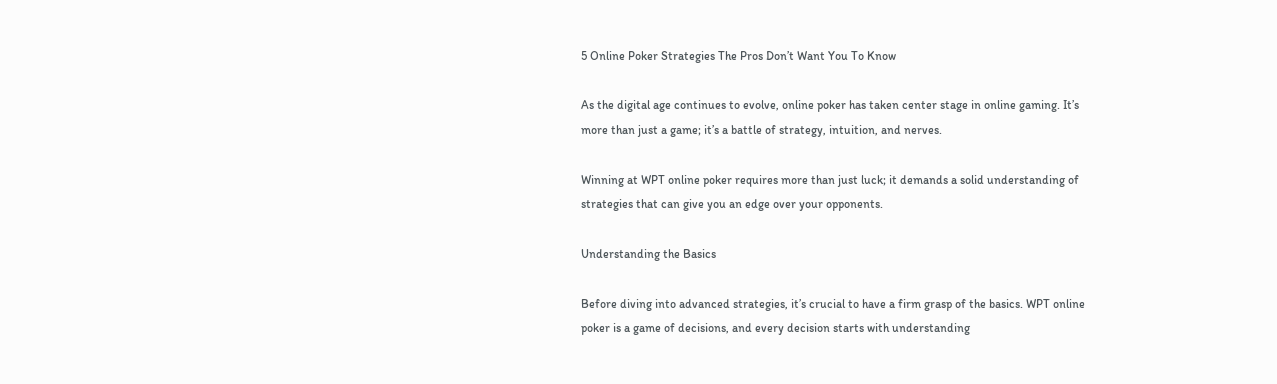5 Online Poker Strategies The Pros Don’t Want You To Know

As the digital age continues to evolve, online poker has taken center stage in online gaming. It’s more than just a game; it’s a battle of strategy, intuition, and nerves.

Winning at WPT online poker requires more than just luck; it demands a solid understanding of strategies that can give you an edge over your opponents.

Understanding the Basics

Before diving into advanced strategies, it’s crucial to have a firm grasp of the basics. WPT online poker is a game of decisions, and every decision starts with understanding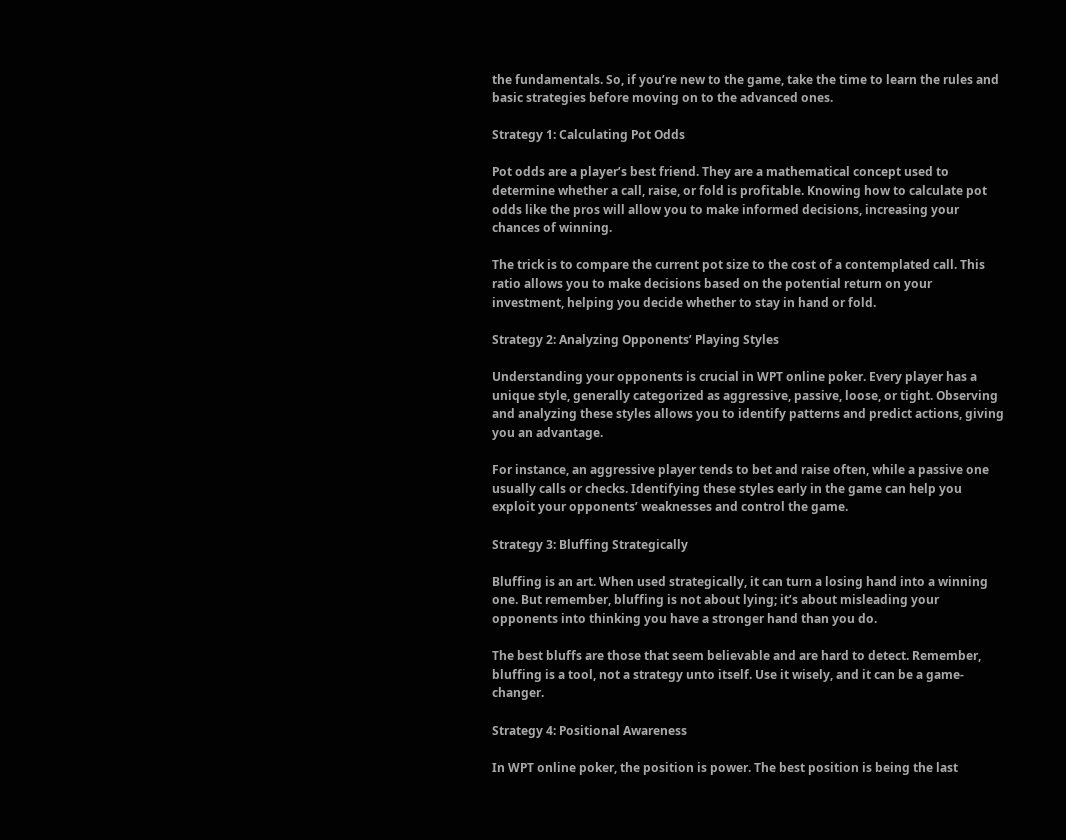the fundamentals. So, if you’re new to the game, take the time to learn the rules and basic strategies before moving on to the advanced ones.

Strategy 1: Calculating Pot Odds

Pot odds are a player’s best friend. They are a mathematical concept used to determine whether a call, raise, or fold is profitable. Knowing how to calculate pot odds like the pros will allow you to make informed decisions, increasing your chances of winning.

The trick is to compare the current pot size to the cost of a contemplated call. This ratio allows you to make decisions based on the potential return on your investment, helping you decide whether to stay in hand or fold.

Strategy 2: Analyzing Opponents’ Playing Styles

Understanding your opponents is crucial in WPT online poker. Every player has a unique style, generally categorized as aggressive, passive, loose, or tight. Observing and analyzing these styles allows you to identify patterns and predict actions, giving you an advantage.

For instance, an aggressive player tends to bet and raise often, while a passive one usually calls or checks. Identifying these styles early in the game can help you exploit your opponents’ weaknesses and control the game.

Strategy 3: Bluffing Strategically

Bluffing is an art. When used strategically, it can turn a losing hand into a winning one. But remember, bluffing is not about lying; it’s about misleading your opponents into thinking you have a stronger hand than you do.

The best bluffs are those that seem believable and are hard to detect. Remember, bluffing is a tool, not a strategy unto itself. Use it wisely, and it can be a game-changer.

Strategy 4: Positional Awareness

In WPT online poker, the position is power. The best position is being the last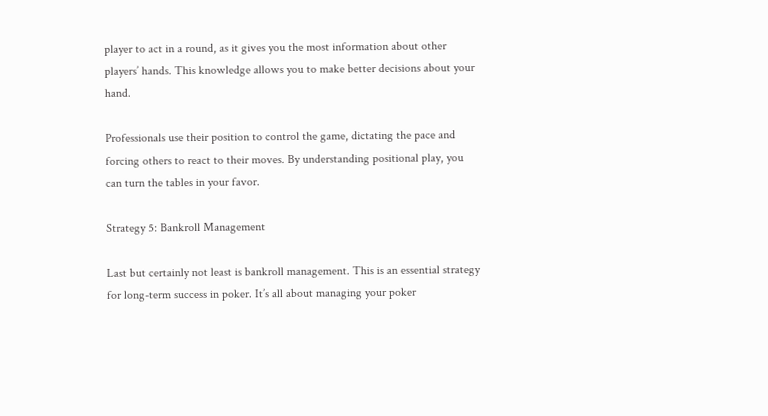player to act in a round, as it gives you the most information about other players’ hands. This knowledge allows you to make better decisions about your hand.

Professionals use their position to control the game, dictating the pace and forcing others to react to their moves. By understanding positional play, you can turn the tables in your favor.

Strategy 5: Bankroll Management

Last but certainly not least is bankroll management. This is an essential strategy for long-term success in poker. It’s all about managing your poker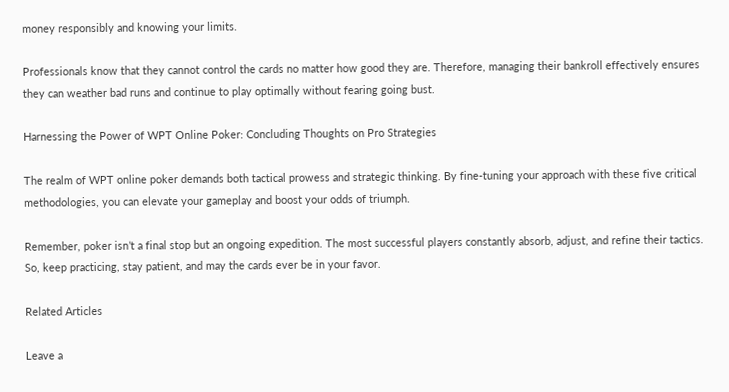money responsibly and knowing your limits.

Professionals know that they cannot control the cards no matter how good they are. Therefore, managing their bankroll effectively ensures they can weather bad runs and continue to play optimally without fearing going bust.

Harnessing the Power of WPT Online Poker: Concluding Thoughts on Pro Strategies

The realm of WPT online poker demands both tactical prowess and strategic thinking. By fine-tuning your approach with these five critical methodologies, you can elevate your gameplay and boost your odds of triumph.

Remember, poker isn’t a final stop but an ongoing expedition. The most successful players constantly absorb, adjust, and refine their tactics. So, keep practicing, stay patient, and may the cards ever be in your favor.

Related Articles

Leave a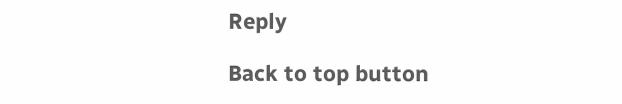Reply

Back to top button